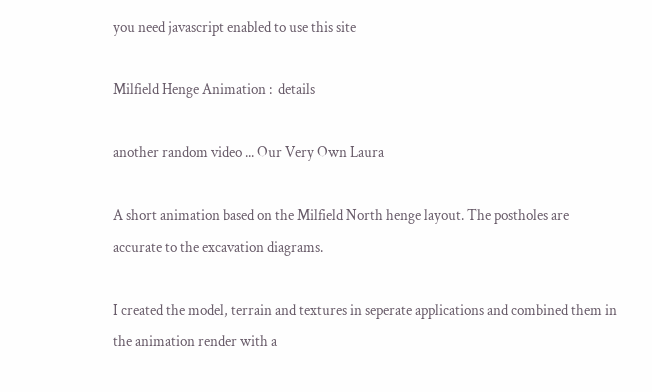you need javascript enabled to use this site

Milfield Henge Animation :  details

another random video ... Our Very Own Laura

A short animation based on the Milfield North henge layout. The postholes are accurate to the excavation diagrams.

I created the model, terrain and textures in seperate applications and combined them in the animation render with a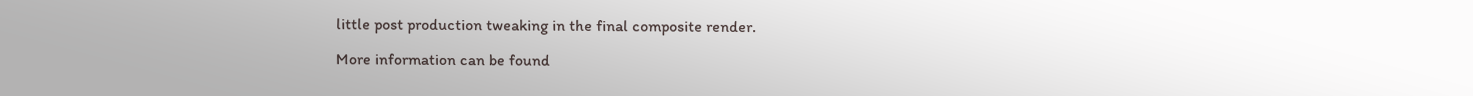little post production tweaking in the final composite render.

More information can be found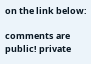on the link below:

comments are public! private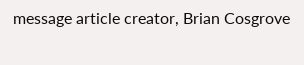message article creator, Brian Cosgrove